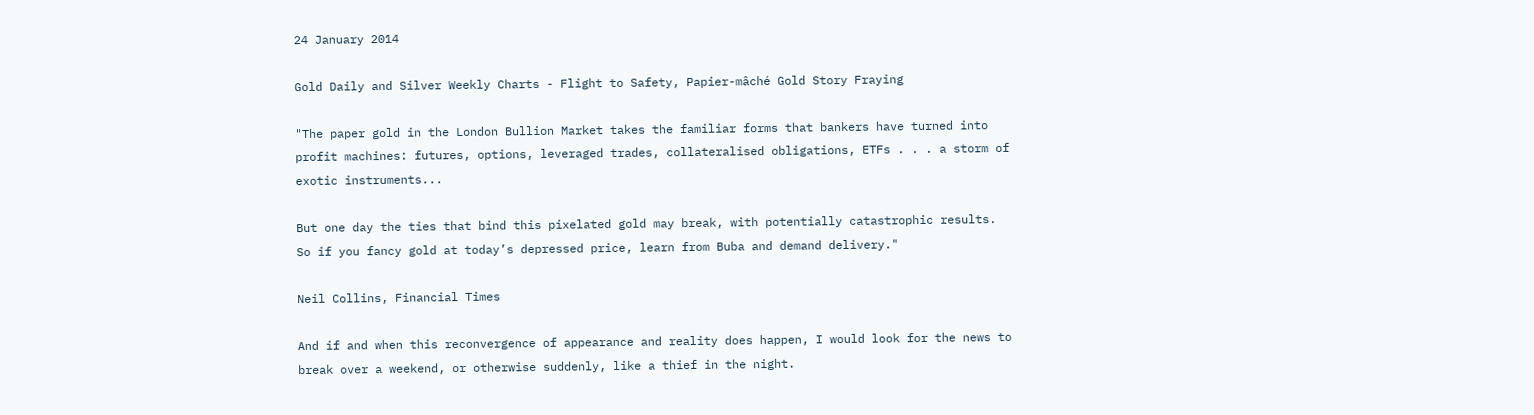24 January 2014

Gold Daily and Silver Weekly Charts - Flight to Safety, Papier-mâché Gold Story Fraying

"The paper gold in the London Bullion Market takes the familiar forms that bankers have turned into profit machines: futures, options, leveraged trades, collateralised obligations, ETFs . . . a storm of exotic instruments...

But one day the ties that bind this pixelated gold may break, with potentially catastrophic results.   So if you fancy gold at today’s depressed price, learn from Buba and demand delivery."

Neil Collins, Financial Times

And if and when this reconvergence of appearance and reality does happen, I would look for the news to break over a weekend, or otherwise suddenly, like a thief in the night.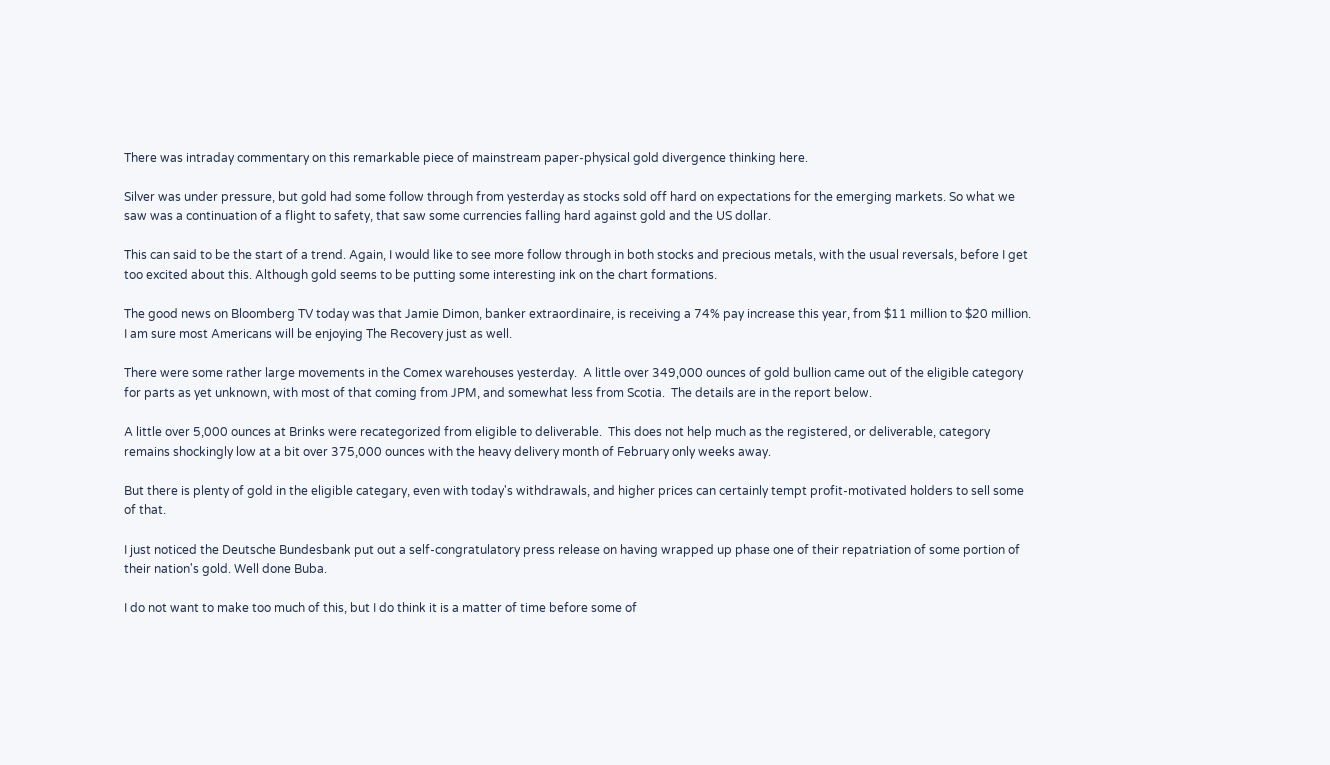There was intraday commentary on this remarkable piece of mainstream paper-physical gold divergence thinking here.

Silver was under pressure, but gold had some follow through from yesterday as stocks sold off hard on expectations for the emerging markets. So what we saw was a continuation of a flight to safety, that saw some currencies falling hard against gold and the US dollar.

This can said to be the start of a trend. Again, I would like to see more follow through in both stocks and precious metals, with the usual reversals, before I get too excited about this. Although gold seems to be putting some interesting ink on the chart formations.

The good news on Bloomberg TV today was that Jamie Dimon, banker extraordinaire, is receiving a 74% pay increase this year, from $11 million to $20 million.   I am sure most Americans will be enjoying The Recovery just as well.

There were some rather large movements in the Comex warehouses yesterday.  A little over 349,000 ounces of gold bullion came out of the eligible category for parts as yet unknown, with most of that coming from JPM, and somewhat less from Scotia.  The details are in the report below.

A little over 5,000 ounces at Brinks were recategorized from eligible to deliverable.  This does not help much as the registered, or deliverable, category remains shockingly low at a bit over 375,000 ounces with the heavy delivery month of February only weeks away.

But there is plenty of gold in the eligible categary, even with today's withdrawals, and higher prices can certainly tempt profit-motivated holders to sell some of that.

I just noticed the Deutsche Bundesbank put out a self-congratulatory press release on having wrapped up phase one of their repatriation of some portion of their nation's gold. Well done Buba.

I do not want to make too much of this, but I do think it is a matter of time before some of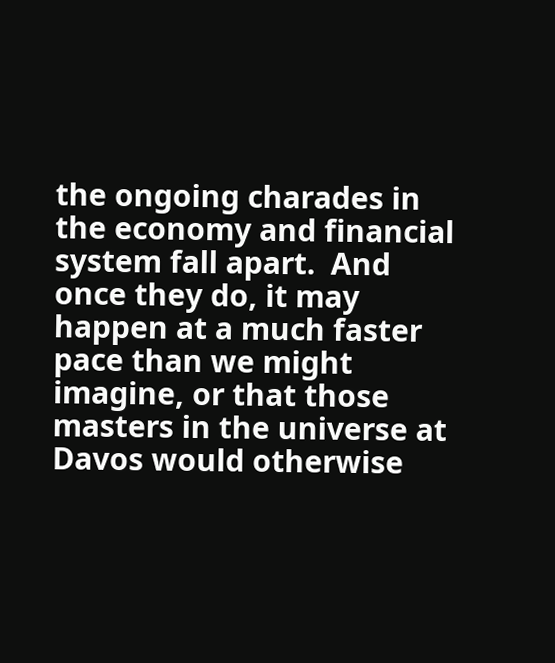the ongoing charades in the economy and financial system fall apart.  And once they do, it may happen at a much faster pace than we might imagine, or that those masters in the universe at Davos would otherwise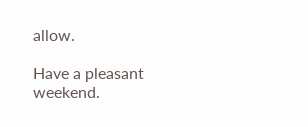allow.

Have a pleasant weekend.